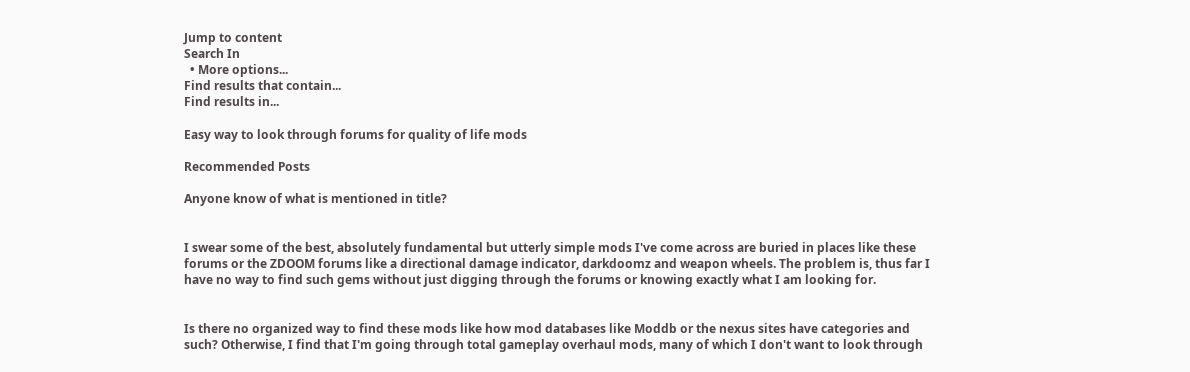Jump to content
Search In
  • More options...
Find results that contain...
Find results in...

Easy way to look through forums for quality of life mods

Recommended Posts

Anyone know of what is mentioned in title?


I swear some of the best, absolutely fundamental but utterly simple mods I've come across are buried in places like these forums or the ZDOOM forums like a directional damage indicator, darkdoomz and weapon wheels. The problem is, thus far I have no way to find such gems without just digging through the forums or knowing exactly what I am looking for.


Is there no organized way to find these mods like how mod databases like Moddb or the nexus sites have categories and such? Otherwise, I find that I'm going through total gameplay overhaul mods, many of which I don't want to look through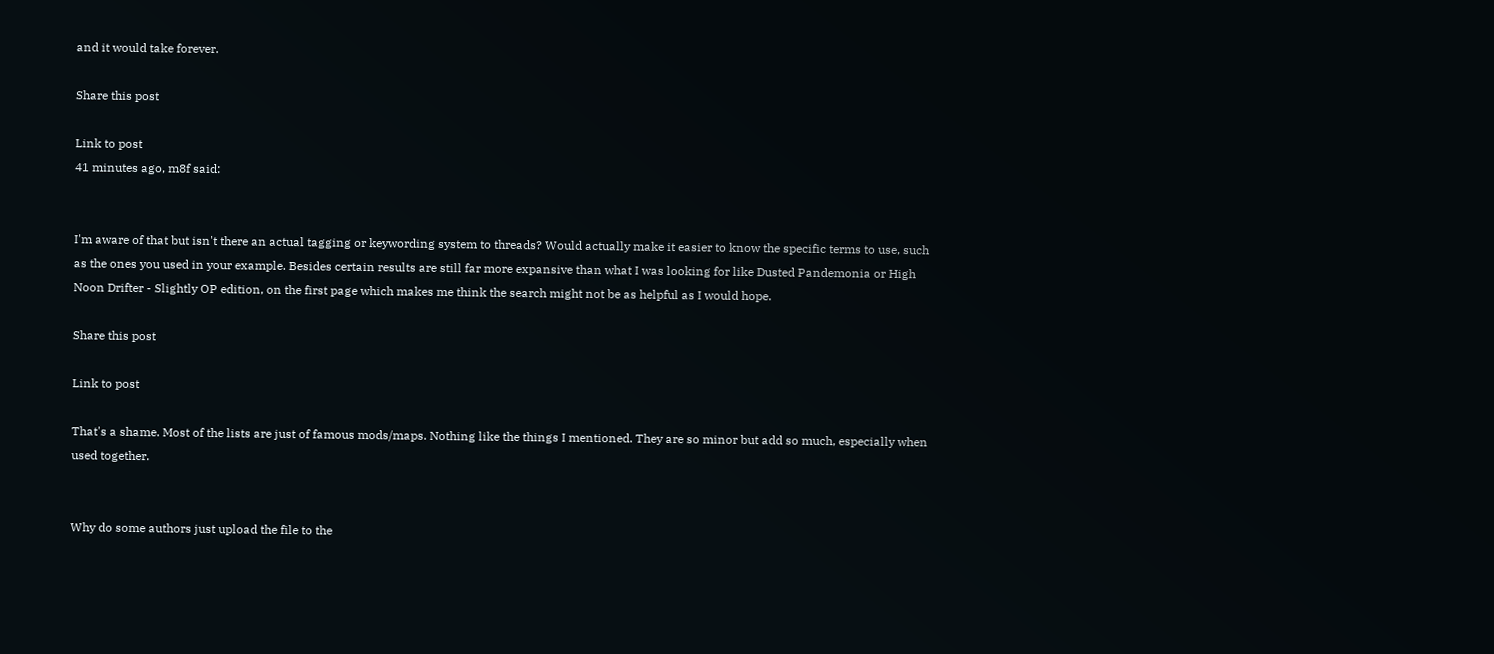and it would take forever.

Share this post

Link to post
41 minutes ago, m8f said:


I'm aware of that but isn't there an actual tagging or keywording system to threads? Would actually make it easier to know the specific terms to use, such as the ones you used in your example. Besides certain results are still far more expansive than what I was looking for like Dusted Pandemonia or High Noon Drifter - Slightly OP edition, on the first page which makes me think the search might not be as helpful as I would hope.

Share this post

Link to post

That's a shame. Most of the lists are just of famous mods/maps. Nothing like the things I mentioned. They are so minor but add so much, especially when used together.


Why do some authors just upload the file to the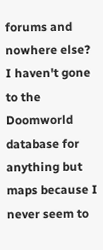forums and nowhere else? I haven't gone to the Doomworld database for anything but maps because I never seem to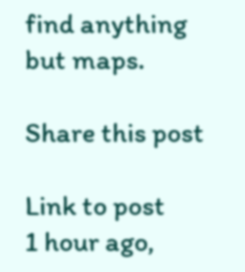find anything but maps.

Share this post

Link to post
1 hour ago,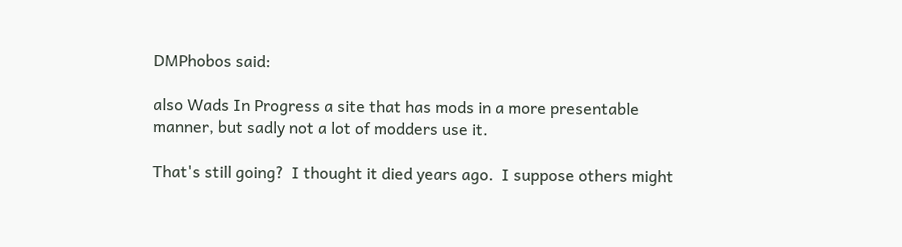DMPhobos said:

also Wads In Progress a site that has mods in a more presentable manner, but sadly not a lot of modders use it.

That's still going?  I thought it died years ago.  I suppose others might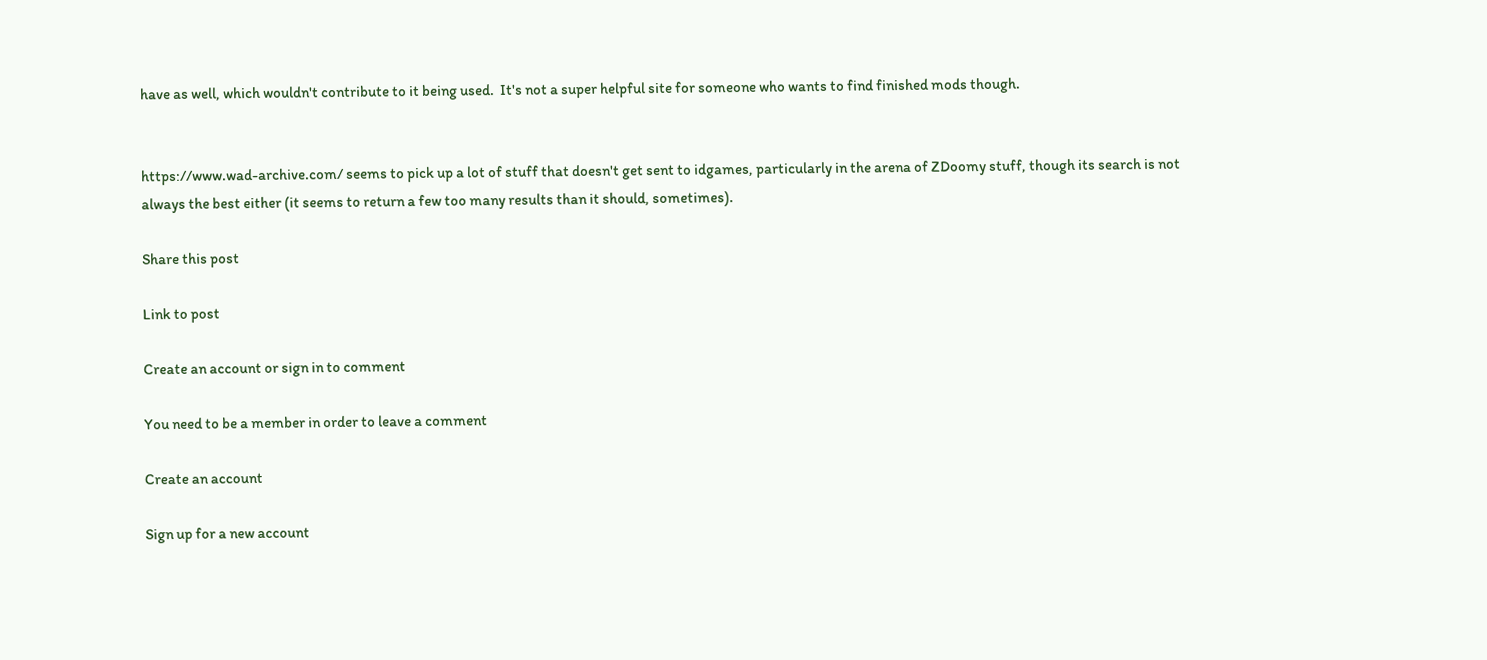have as well, which wouldn't contribute to it being used.  It's not a super helpful site for someone who wants to find finished mods though.


https://www.wad-archive.com/ seems to pick up a lot of stuff that doesn't get sent to idgames, particularly in the arena of ZDoomy stuff, though its search is not always the best either (it seems to return a few too many results than it should, sometimes).

Share this post

Link to post

Create an account or sign in to comment

You need to be a member in order to leave a comment

Create an account

Sign up for a new account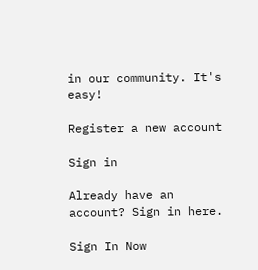in our community. It's easy!

Register a new account

Sign in

Already have an account? Sign in here.

Sign In Now